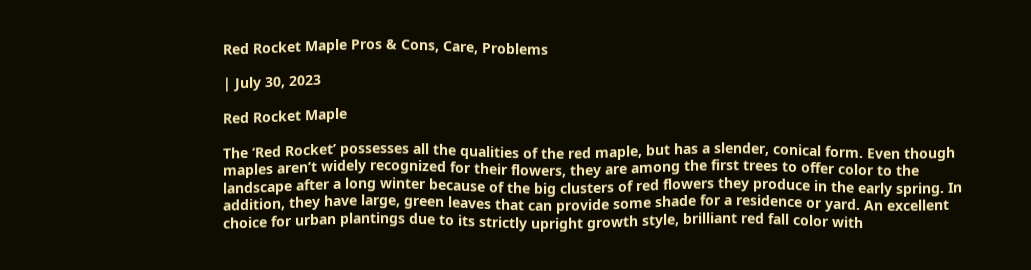Red Rocket Maple Pros & Cons, Care, Problems

| July 30, 2023

Red Rocket Maple

The ‘Red Rocket’ possesses all the qualities of the red maple, but has a slender, conical form. Even though maples aren’t widely recognized for their flowers, they are among the first trees to offer color to the landscape after a long winter because of the big clusters of red flowers they produce in the early spring. In addition, they have large, green leaves that can provide some shade for a residence or yard. An excellent choice for urban plantings due to its strictly upright growth style, brilliant red fall color with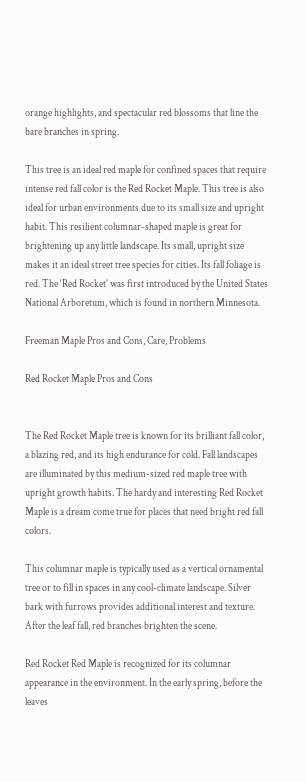orange highlights, and spectacular red blossoms that line the bare branches in spring.

This tree is an ideal red maple for confined spaces that require intense red fall color is the Red Rocket Maple. This tree is also ideal for urban environments due to its small size and upright habit. This resilient columnar-shaped maple is great for brightening up any little landscape. Its small, upright size makes it an ideal street tree species for cities. Its fall foliage is red. The ‘Red Rocket’ was first introduced by the United States National Arboretum, which is found in northern Minnesota.

Freeman Maple Pros and Cons, Care, Problems

Red Rocket Maple Pros and Cons


The Red Rocket Maple tree is known for its brilliant fall color, a blazing red, and its high endurance for cold. Fall landscapes are illuminated by this medium-sized red maple tree with upright growth habits. The hardy and interesting Red Rocket Maple is a dream come true for places that need bright red fall colors.

This columnar maple is typically used as a vertical ornamental tree or to fill in spaces in any cool-climate landscape. Silver bark with furrows provides additional interest and texture. After the leaf fall, red branches brighten the scene.

Red Rocket Red Maple is recognized for its columnar appearance in the environment. In the early spring, before the leaves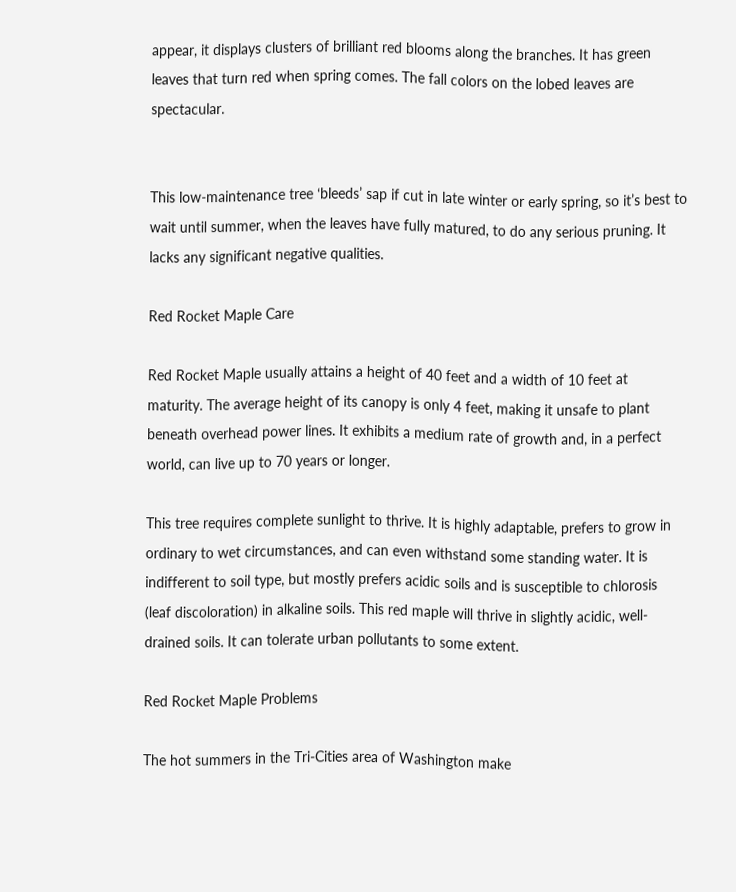appear, it displays clusters of brilliant red blooms along the branches. It has green leaves that turn red when spring comes. The fall colors on the lobed leaves are spectacular.


This low-maintenance tree ‘bleeds’ sap if cut in late winter or early spring, so it’s best to wait until summer, when the leaves have fully matured, to do any serious pruning. It lacks any significant negative qualities.

Red Rocket Maple Care

Red Rocket Maple usually attains a height of 40 feet and a width of 10 feet at maturity. The average height of its canopy is only 4 feet, making it unsafe to plant beneath overhead power lines. It exhibits a medium rate of growth and, in a perfect world, can live up to 70 years or longer.

This tree requires complete sunlight to thrive. It is highly adaptable, prefers to grow in ordinary to wet circumstances, and can even withstand some standing water. It is indifferent to soil type, but mostly prefers acidic soils and is susceptible to chlorosis (leaf discoloration) in alkaline soils. This red maple will thrive in slightly acidic, well-drained soils. It can tolerate urban pollutants to some extent.

Red Rocket Maple Problems

The hot summers in the Tri-Cities area of Washington make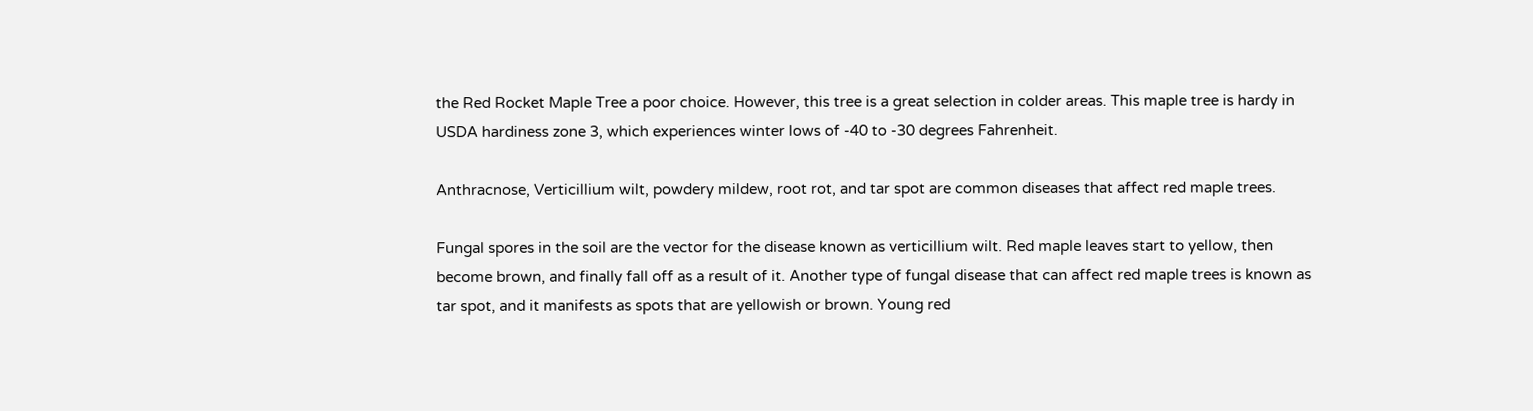the Red Rocket Maple Tree a poor choice. However, this tree is a great selection in colder areas. This maple tree is hardy in USDA hardiness zone 3, which experiences winter lows of -40 to -30 degrees Fahrenheit.

Anthracnose, Verticillium wilt, powdery mildew, root rot, and tar spot are common diseases that affect red maple trees.

Fungal spores in the soil are the vector for the disease known as verticillium wilt. Red maple leaves start to yellow, then become brown, and finally fall off as a result of it. Another type of fungal disease that can affect red maple trees is known as tar spot, and it manifests as spots that are yellowish or brown. Young red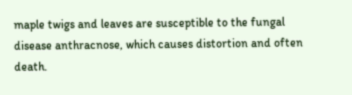maple twigs and leaves are susceptible to the fungal disease anthracnose, which causes distortion and often death.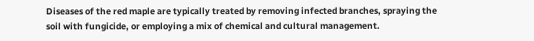Diseases of the red maple are typically treated by removing infected branches, spraying the soil with fungicide, or employing a mix of chemical and cultural management.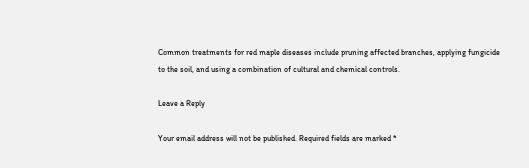Common treatments for red maple diseases include pruning affected branches, applying fungicide to the soil, and using a combination of cultural and chemical controls.

Leave a Reply

Your email address will not be published. Required fields are marked *